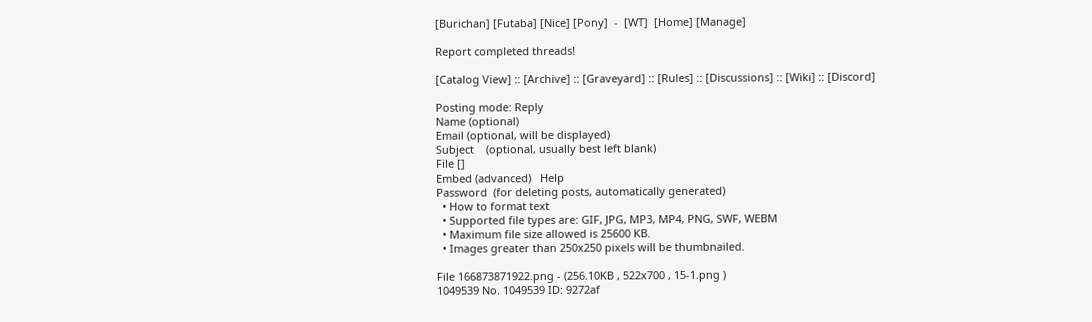[Burichan] [Futaba] [Nice] [Pony]  -  [WT]  [Home] [Manage]

Report completed threads!

[Catalog View] :: [Archive] :: [Graveyard] :: [Rules] :: [Discussions] :: [Wiki] :: [Discord]

Posting mode: Reply
Name (optional)
Email (optional, will be displayed)
Subject    (optional, usually best left blank)
File []
Embed (advanced)   Help
Password  (for deleting posts, automatically generated)
  • How to format text
  • Supported file types are: GIF, JPG, MP3, MP4, PNG, SWF, WEBM
  • Maximum file size allowed is 25600 KB.
  • Images greater than 250x250 pixels will be thumbnailed.

File 166873871922.png - (256.10KB , 522x700 , 15-1.png )
1049539 No. 1049539 ID: 9272af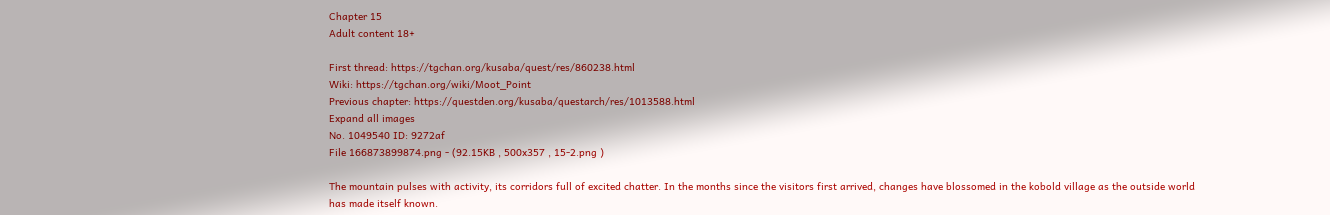Chapter 15
Adult content 18+

First thread: https://tgchan.org/kusaba/quest/res/860238.html
Wiki: https://tgchan.org/wiki/Moot_Point
Previous chapter: https://questden.org/kusaba/questarch/res/1013588.html
Expand all images
No. 1049540 ID: 9272af
File 166873899874.png - (92.15KB , 500x357 , 15-2.png )

The mountain pulses with activity, its corridors full of excited chatter. In the months since the visitors first arrived, changes have blossomed in the kobold village as the outside world has made itself known.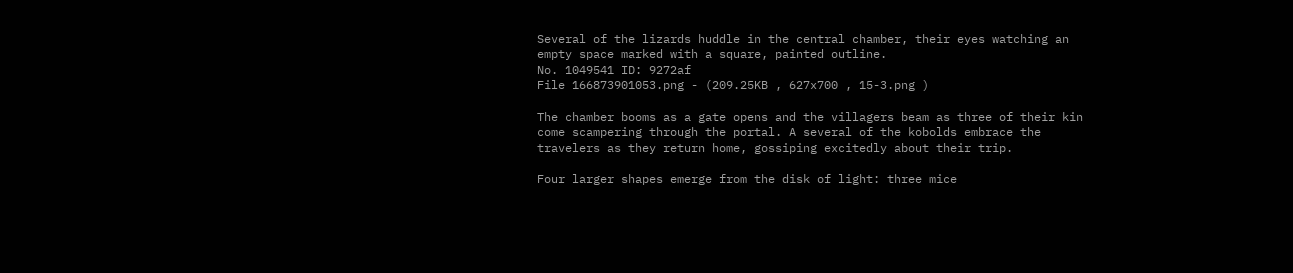Several of the lizards huddle in the central chamber, their eyes watching an empty space marked with a square, painted outline.
No. 1049541 ID: 9272af
File 166873901053.png - (209.25KB , 627x700 , 15-3.png )

The chamber booms as a gate opens and the villagers beam as three of their kin come scampering through the portal. A several of the kobolds embrace the travelers as they return home, gossiping excitedly about their trip.

Four larger shapes emerge from the disk of light: three mice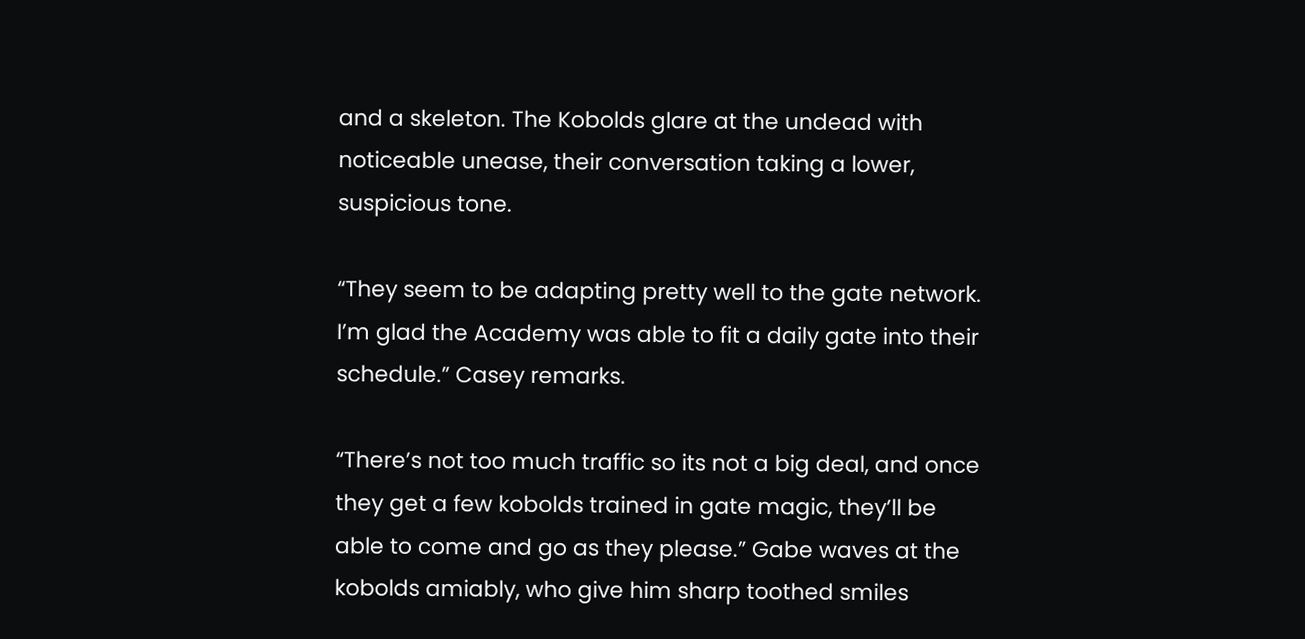and a skeleton. The Kobolds glare at the undead with noticeable unease, their conversation taking a lower, suspicious tone.

“They seem to be adapting pretty well to the gate network. I’m glad the Academy was able to fit a daily gate into their schedule.” Casey remarks.

“There’s not too much traffic so its not a big deal, and once they get a few kobolds trained in gate magic, they’ll be able to come and go as they please.” Gabe waves at the kobolds amiably, who give him sharp toothed smiles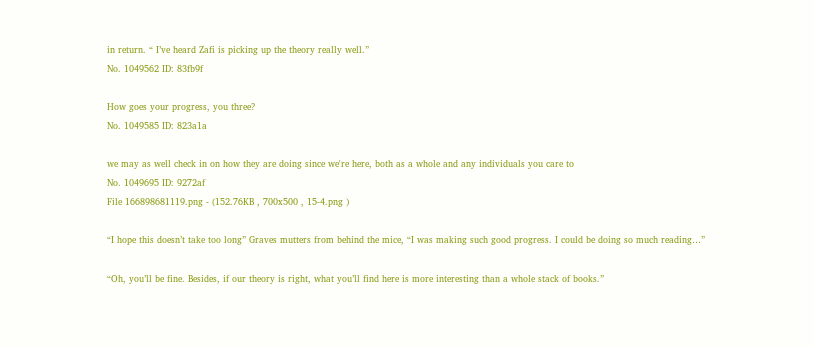in return. “ I’ve heard Zafi is picking up the theory really well.”
No. 1049562 ID: 83fb9f

How goes your progress, you three?
No. 1049585 ID: 823a1a

we may as well check in on how they are doing since we're here, both as a whole and any individuals you care to
No. 1049695 ID: 9272af
File 166898681119.png - (152.76KB , 700x500 , 15-4.png )

“I hope this doesn’t take too long” Graves mutters from behind the mice, “I was making such good progress. I could be doing so much reading…”

“Oh, you’ll be fine. Besides, if our theory is right, what you’ll find here is more interesting than a whole stack of books.”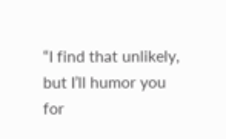“I find that unlikely, but I’ll humor you for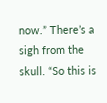now.” There’s a sigh from the skull. “So this is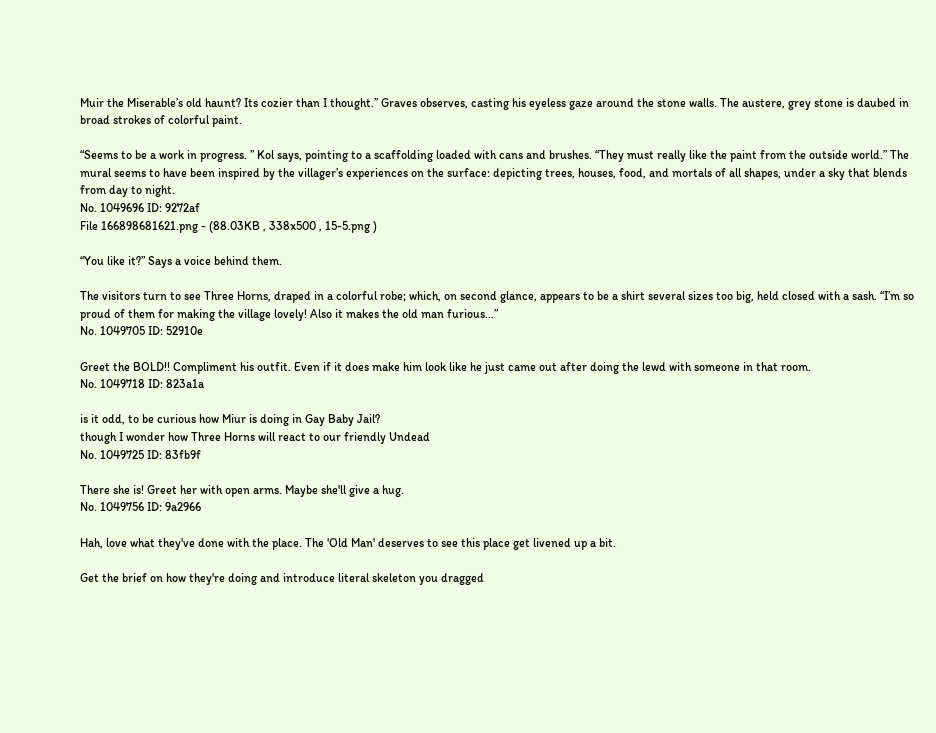Muir the Miserable’s old haunt? Its cozier than I thought.” Graves observes, casting his eyeless gaze around the stone walls. The austere, grey stone is daubed in broad strokes of colorful paint.

“Seems to be a work in progress. ” Kol says, pointing to a scaffolding loaded with cans and brushes. “They must really like the paint from the outside world.” The mural seems to have been inspired by the villager’s experiences on the surface: depicting trees, houses, food, and mortals of all shapes, under a sky that blends from day to night.
No. 1049696 ID: 9272af
File 166898681621.png - (88.03KB , 338x500 , 15-5.png )

“You like it?” Says a voice behind them.

The visitors turn to see Three Horns, draped in a colorful robe; which, on second glance, appears to be a shirt several sizes too big, held closed with a sash. “I’m so proud of them for making the village lovely! Also it makes the old man furious…”
No. 1049705 ID: 52910e

Greet the BOLD!! Compliment his outfit. Even if it does make him look like he just came out after doing the lewd with someone in that room.
No. 1049718 ID: 823a1a

is it odd, to be curious how Miur is doing in Gay Baby Jail?
though I wonder how Three Horns will react to our friendly Undead
No. 1049725 ID: 83fb9f

There she is! Greet her with open arms. Maybe she'll give a hug.
No. 1049756 ID: 9a2966

Hah, love what they've done with the place. The 'Old Man' deserves to see this place get livened up a bit.

Get the brief on how they're doing and introduce literal skeleton you dragged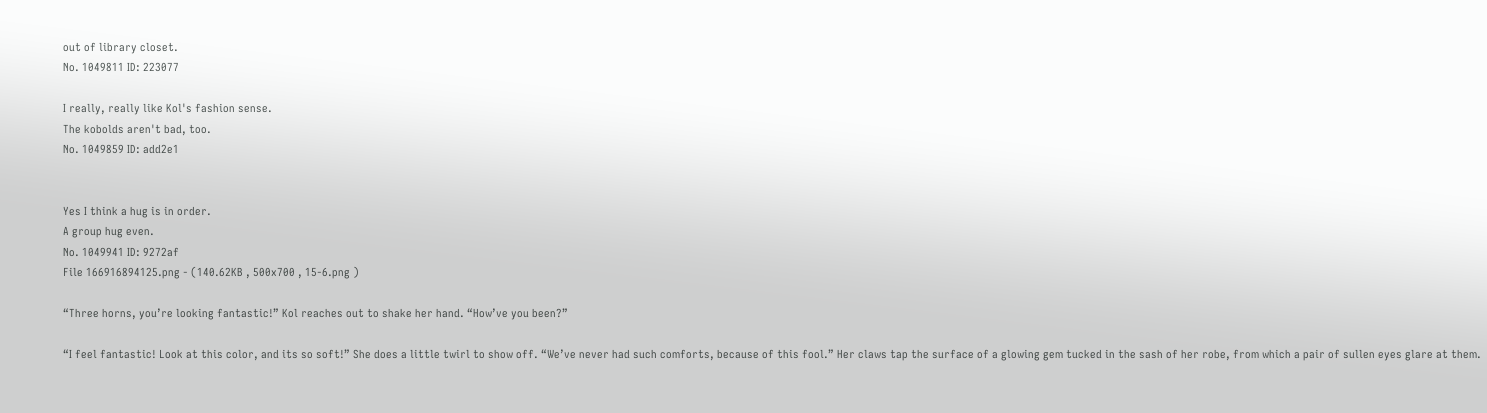out of library closet.
No. 1049811 ID: 223077

I really, really like Kol's fashion sense.
The kobolds aren't bad, too.
No. 1049859 ID: add2e1


Yes I think a hug is in order.
A group hug even.
No. 1049941 ID: 9272af
File 166916894125.png - (140.62KB , 500x700 , 15-6.png )

“Three horns, you’re looking fantastic!” Kol reaches out to shake her hand. “How’ve you been?”

“I feel fantastic! Look at this color, and its so soft!” She does a little twirl to show off. “We’ve never had such comforts, because of this fool.” Her claws tap the surface of a glowing gem tucked in the sash of her robe, from which a pair of sullen eyes glare at them.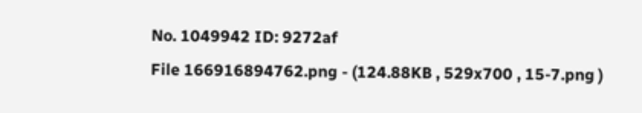No. 1049942 ID: 9272af
File 166916894762.png - (124.88KB , 529x700 , 15-7.png )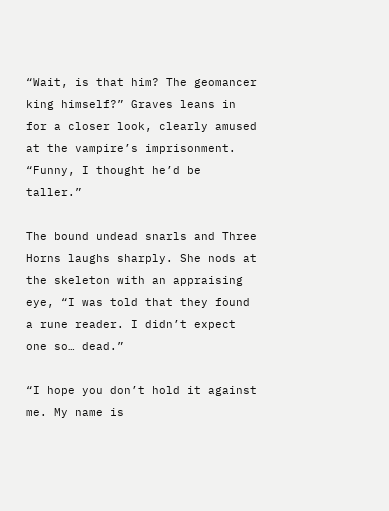“Wait, is that him? The geomancer king himself?” Graves leans in for a closer look, clearly amused at the vampire’s imprisonment. “Funny, I thought he’d be taller.”

The bound undead snarls and Three Horns laughs sharply. She nods at the skeleton with an appraising eye, “I was told that they found a rune reader. I didn’t expect one so… dead.”

“I hope you don’t hold it against me. My name is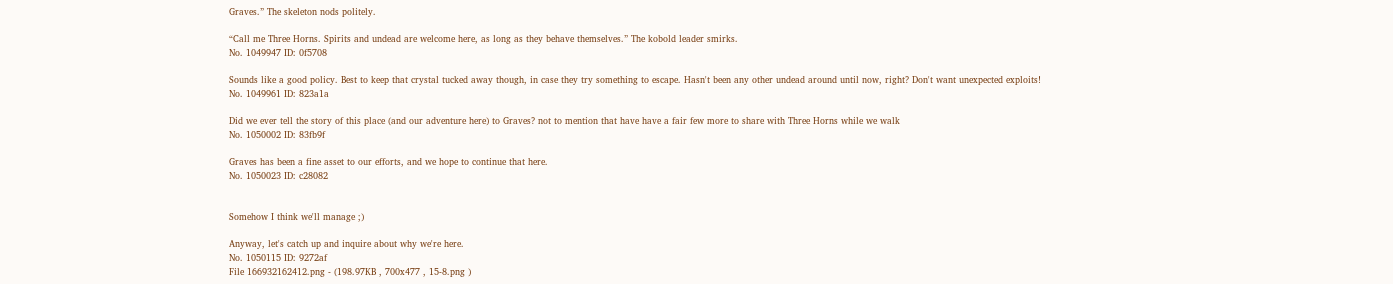Graves.” The skeleton nods politely.

“Call me Three Horns. Spirits and undead are welcome here, as long as they behave themselves.” The kobold leader smirks.
No. 1049947 ID: 0f5708

Sounds like a good policy. Best to keep that crystal tucked away though, in case they try something to escape. Hasn't been any other undead around until now, right? Don't want unexpected exploits!
No. 1049961 ID: 823a1a

Did we ever tell the story of this place (and our adventure here) to Graves? not to mention that have have a fair few more to share with Three Horns while we walk
No. 1050002 ID: 83fb9f

Graves has been a fine asset to our efforts, and we hope to continue that here.
No. 1050023 ID: c28082


Somehow I think we'll manage ;)

Anyway, let's catch up and inquire about why we're here.
No. 1050115 ID: 9272af
File 166932162412.png - (198.97KB , 700x477 , 15-8.png )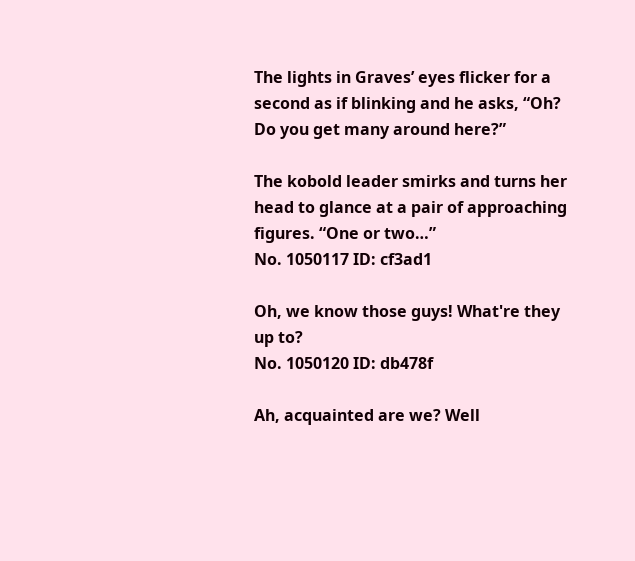The lights in Graves’ eyes flicker for a second as if blinking and he asks, “Oh? Do you get many around here?”

The kobold leader smirks and turns her head to glance at a pair of approaching figures. “One or two…”
No. 1050117 ID: cf3ad1

Oh, we know those guys! What're they up to?
No. 1050120 ID: db478f

Ah, acquainted are we? Well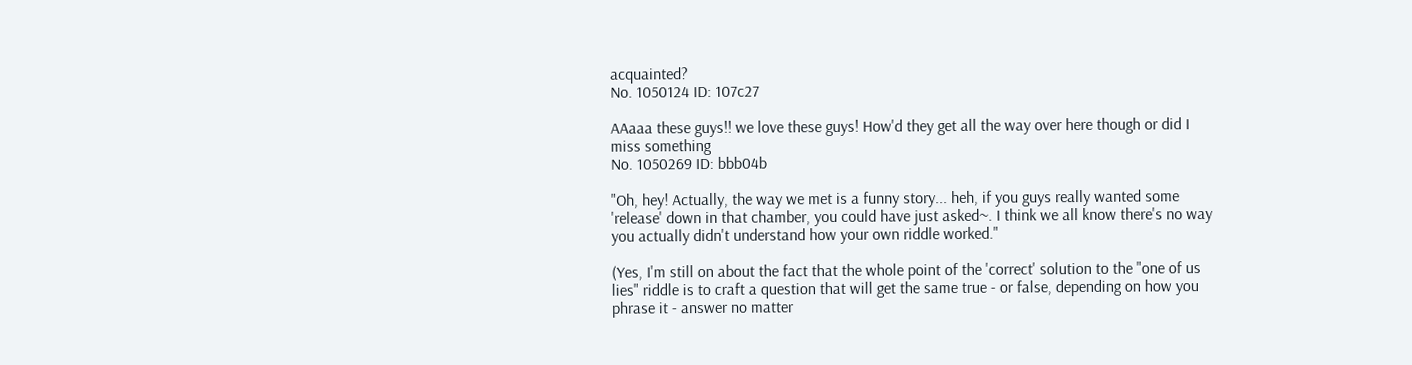acquainted?
No. 1050124 ID: 107c27

AAaaa these guys!! we love these guys! How'd they get all the way over here though or did I miss something
No. 1050269 ID: bbb04b

"Oh, hey! Actually, the way we met is a funny story... heh, if you guys really wanted some 'release' down in that chamber, you could have just asked~. I think we all know there's no way you actually didn't understand how your own riddle worked."

(Yes, I'm still on about the fact that the whole point of the 'correct' solution to the "one of us lies" riddle is to craft a question that will get the same true - or false, depending on how you phrase it - answer no matter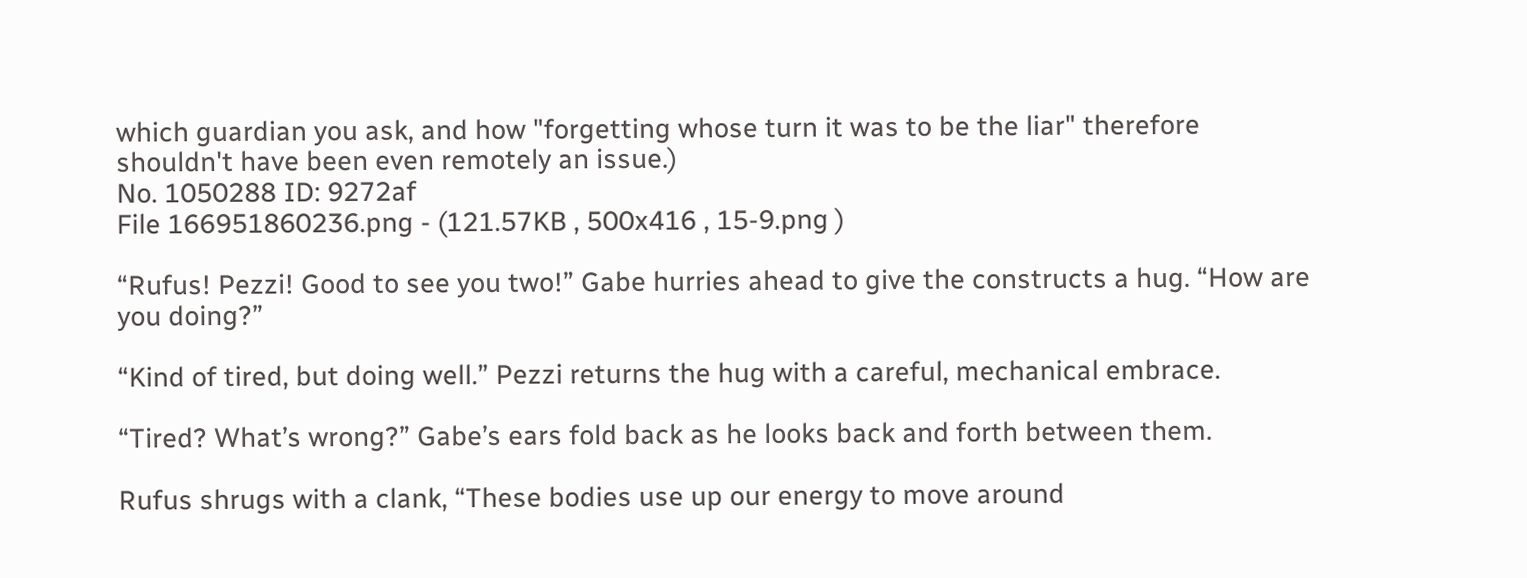which guardian you ask, and how "forgetting whose turn it was to be the liar" therefore shouldn't have been even remotely an issue.)
No. 1050288 ID: 9272af
File 166951860236.png - (121.57KB , 500x416 , 15-9.png )

“Rufus! Pezzi! Good to see you two!” Gabe hurries ahead to give the constructs a hug. “How are you doing?”

“Kind of tired, but doing well.” Pezzi returns the hug with a careful, mechanical embrace.

“Tired? What’s wrong?” Gabe’s ears fold back as he looks back and forth between them.

Rufus shrugs with a clank, “These bodies use up our energy to move around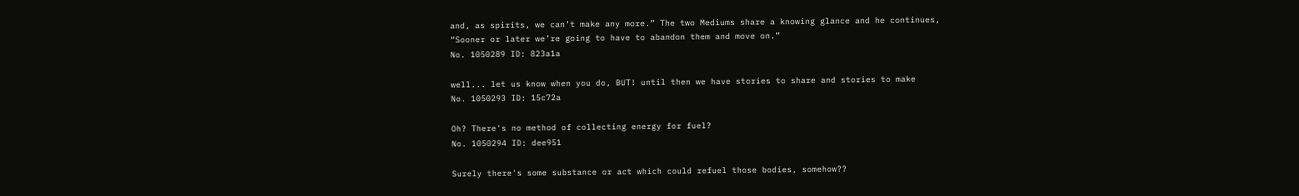and, as spirits, we can’t make any more.” The two Mediums share a knowing glance and he continues, “Sooner or later we’re going to have to abandon them and move on.”
No. 1050289 ID: 823a1a

well... let us know when you do, BUT! until then we have stories to share and stories to make
No. 1050293 ID: 15c72a

Oh? There's no method of collecting energy for fuel?
No. 1050294 ID: dee951

Surely there's some substance or act which could refuel those bodies, somehow??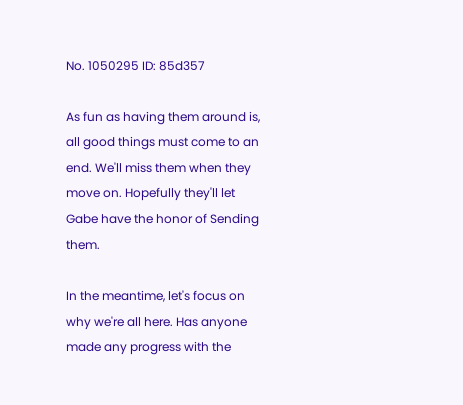No. 1050295 ID: 85d357

As fun as having them around is, all good things must come to an end. We'll miss them when they move on. Hopefully they'll let Gabe have the honor of Sending them.

In the meantime, let's focus on why we're all here. Has anyone made any progress with the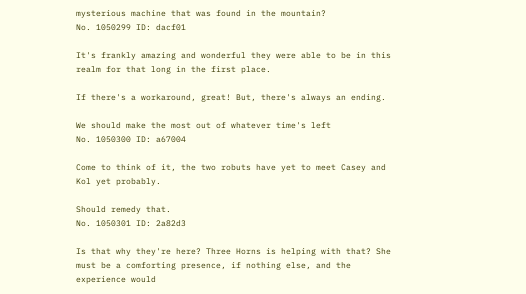mysterious machine that was found in the mountain?
No. 1050299 ID: dacf01

It's frankly amazing and wonderful they were able to be in this realm for that long in the first place.

If there's a workaround, great! But, there's always an ending.

We should make the most out of whatever time's left
No. 1050300 ID: a67004

Come to think of it, the two robuts have yet to meet Casey and Kol yet probably.

Should remedy that.
No. 1050301 ID: 2a82d3

Is that why they're here? Three Horns is helping with that? She must be a comforting presence, if nothing else, and the experience would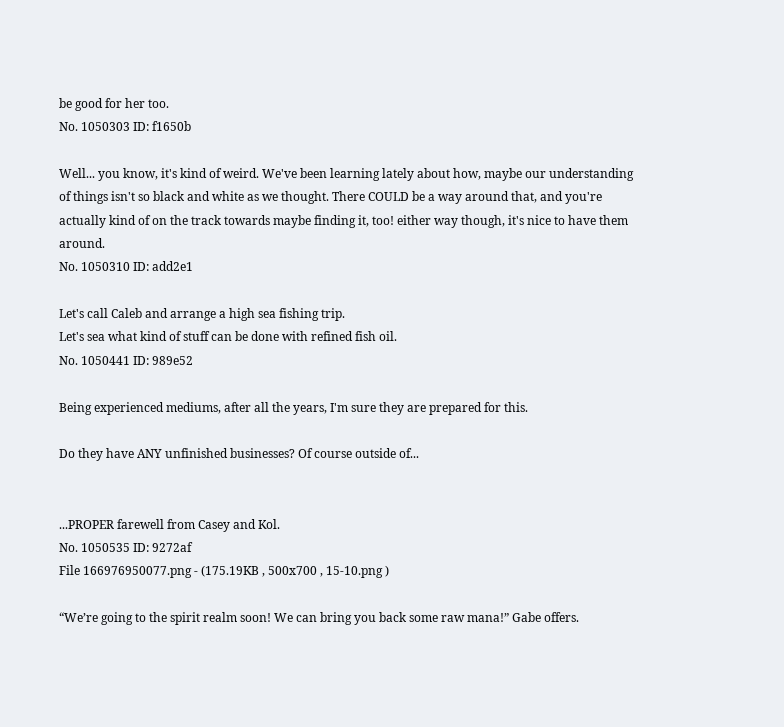be good for her too.
No. 1050303 ID: f1650b

Well... you know, it's kind of weird. We've been learning lately about how, maybe our understanding of things isn't so black and white as we thought. There COULD be a way around that, and you're actually kind of on the track towards maybe finding it, too! either way though, it's nice to have them around.
No. 1050310 ID: add2e1

Let's call Caleb and arrange a high sea fishing trip.
Let's sea what kind of stuff can be done with refined fish oil.
No. 1050441 ID: 989e52

Being experienced mediums, after all the years, I'm sure they are prepared for this.

Do they have ANY unfinished businesses? Of course outside of...


...PROPER farewell from Casey and Kol.
No. 1050535 ID: 9272af
File 166976950077.png - (175.19KB , 500x700 , 15-10.png )

“We’re going to the spirit realm soon! We can bring you back some raw mana!” Gabe offers.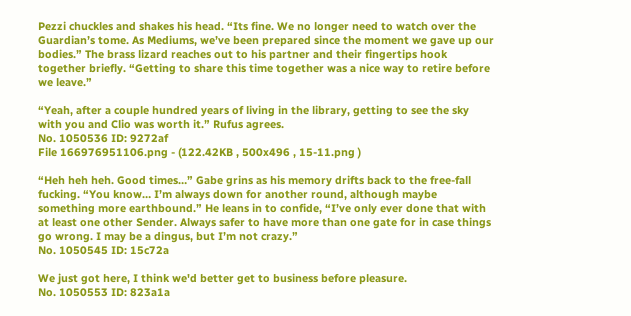Pezzi chuckles and shakes his head. “Its fine. We no longer need to watch over the Guardian’s tome. As Mediums, we’ve been prepared since the moment we gave up our bodies.” The brass lizard reaches out to his partner and their fingertips hook together briefly. “Getting to share this time together was a nice way to retire before we leave.”

“Yeah, after a couple hundred years of living in the library, getting to see the sky with you and Clio was worth it.” Rufus agrees.
No. 1050536 ID: 9272af
File 166976951106.png - (122.42KB , 500x496 , 15-11.png )

“Heh heh heh. Good times…” Gabe grins as his memory drifts back to the free-fall fucking. “You know… I’m always down for another round, although maybe something more earthbound.” He leans in to confide, “I’ve only ever done that with at least one other Sender. Always safer to have more than one gate for in case things go wrong. I may be a dingus, but I’m not crazy.”
No. 1050545 ID: 15c72a

We just got here, I think we'd better get to business before pleasure.
No. 1050553 ID: 823a1a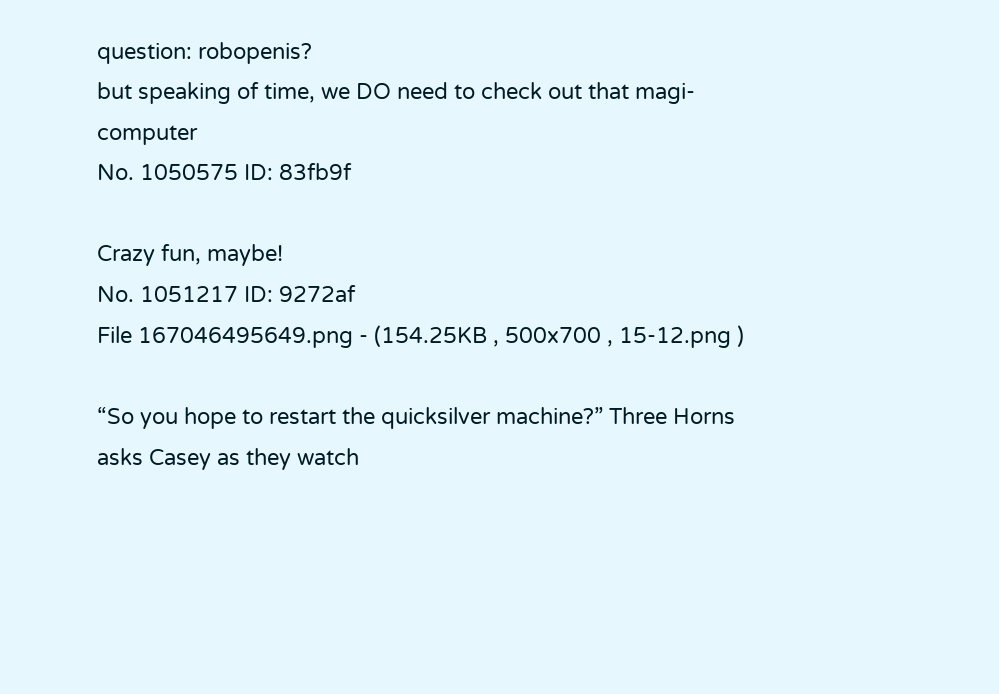question: robopenis?
but speaking of time, we DO need to check out that magi-computer
No. 1050575 ID: 83fb9f

Crazy fun, maybe!
No. 1051217 ID: 9272af
File 167046495649.png - (154.25KB , 500x700 , 15-12.png )

“So you hope to restart the quicksilver machine?” Three Horns asks Casey as they watch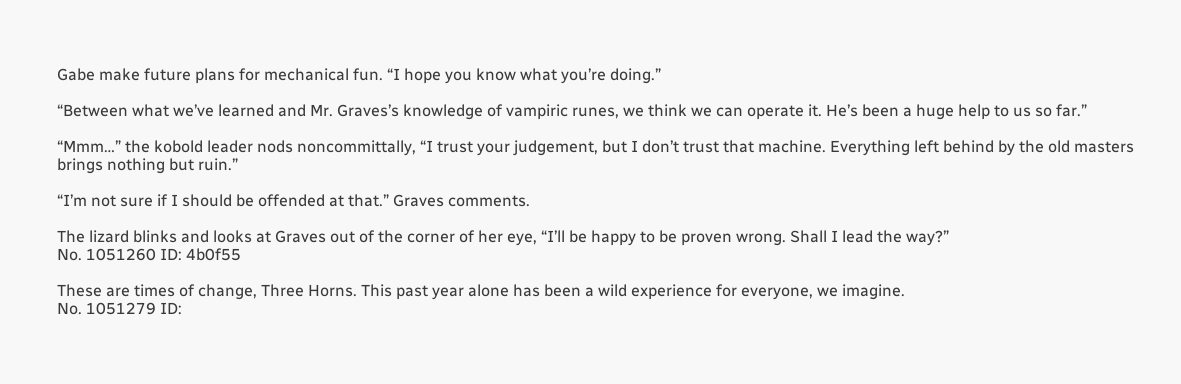Gabe make future plans for mechanical fun. “I hope you know what you’re doing.”

“Between what we’ve learned and Mr. Graves’s knowledge of vampiric runes, we think we can operate it. He’s been a huge help to us so far.”

“Mmm…” the kobold leader nods noncommittally, “I trust your judgement, but I don’t trust that machine. Everything left behind by the old masters brings nothing but ruin.”

“I’m not sure if I should be offended at that.” Graves comments.

The lizard blinks and looks at Graves out of the corner of her eye, “I’ll be happy to be proven wrong. Shall I lead the way?”
No. 1051260 ID: 4b0f55

These are times of change, Three Horns. This past year alone has been a wild experience for everyone, we imagine.
No. 1051279 ID: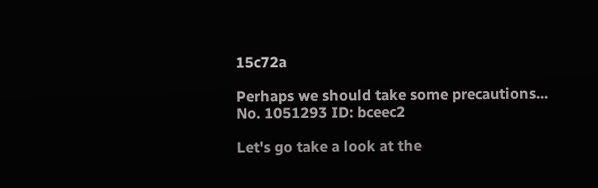15c72a

Perhaps we should take some precautions...
No. 1051293 ID: bceec2

Let's go take a look at the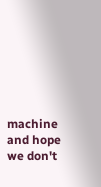machine and hope we don't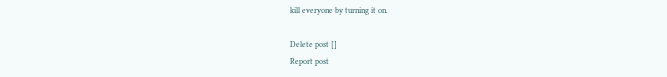kill everyone by turning it on.

Delete post []
Report post